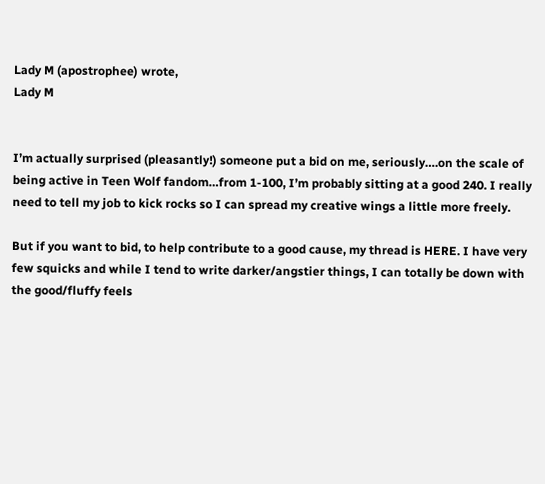Lady M (apostrophee) wrote,
Lady M


I’m actually surprised (pleasantly!) someone put a bid on me, seriously….on the scale of being active in Teen Wolf fandom…from 1-100, I’m probably sitting at a good 240. I really need to tell my job to kick rocks so I can spread my creative wings a little more freely.

But if you want to bid, to help contribute to a good cause, my thread is HERE. I have very few squicks and while I tend to write darker/angstier things, I can totally be down with the good/fluffy feels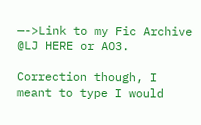—->Link to my Fic Archive @LJ HERE or AO3.

Correction though, I meant to type I would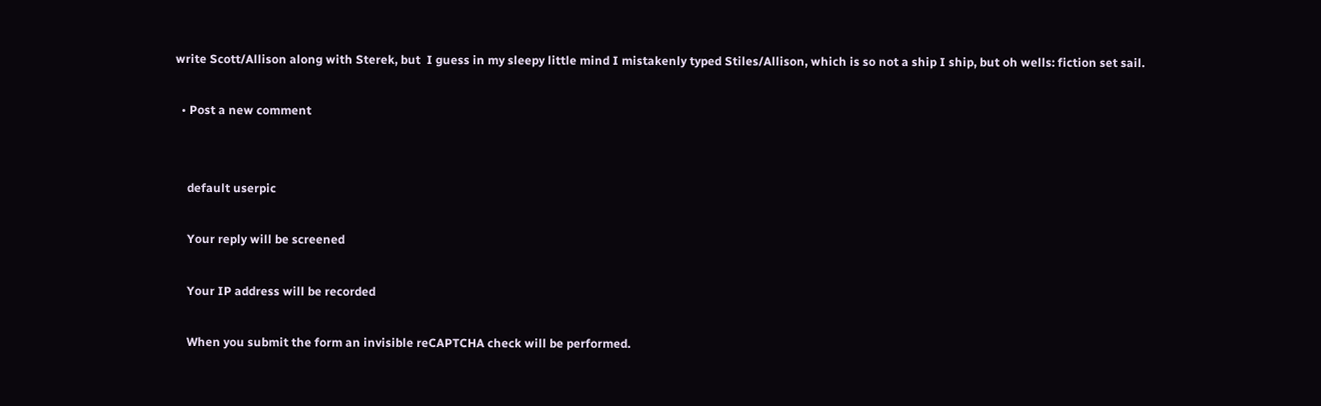write Scott/Allison along with Sterek, but  I guess in my sleepy little mind I mistakenly typed Stiles/Allison, which is so not a ship I ship, but oh wells: fiction set sail.

  • Post a new comment


    default userpic

    Your reply will be screened

    Your IP address will be recorded

    When you submit the form an invisible reCAPTCHA check will be performed.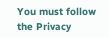You must follow the Privacy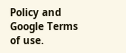Policy and Google Terms of use.